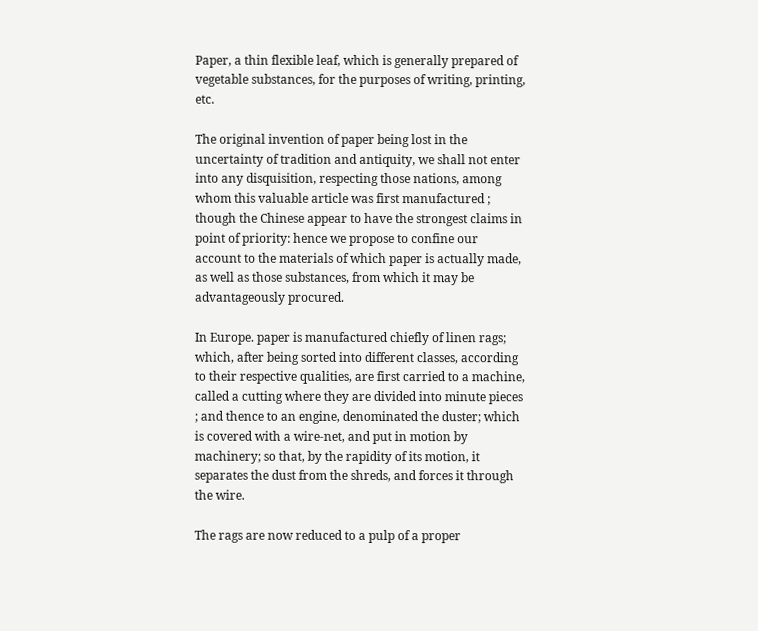Paper, a thin flexible leaf, which is generally prepared of vegetable substances, for the purposes of writing, printing, etc.

The original invention of paper being lost in the uncertainty of tradition and antiquity, we shall not enter into any disquisition, respecting those nations, among whom this valuable article was first manufactured ; though the Chinese appear to have the strongest claims in point of priority: hence we propose to confine our account to the materials of which paper is actually made, as well as those substances, from which it may be advantageously procured.

In Europe. paper is manufactured chiefly of linen rags; which, after being sorted into different classes, according to their respective qualities, are first carried to a machine, called a cutting where they are divided into minute pieces ; and thence to an engine, denominated the duster; which is covered with a wire-net, and put in motion by machinery; so that, by the rapidity of its motion, it separates the dust from the shreds, and forces it through the wire.

The rags are now reduced to a pulp of a proper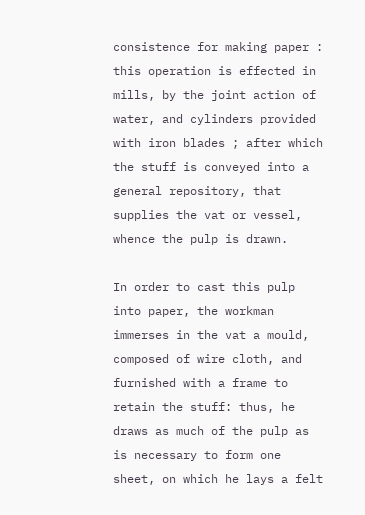consistence for making paper : this operation is effected in mills, by the joint action of water, and cylinders provided with iron blades ; after which the stuff is conveyed into a general repository, that supplies the vat or vessel, whence the pulp is drawn.

In order to cast this pulp into paper, the workman immerses in the vat a mould, composed of wire cloth, and furnished with a frame to retain the stuff: thus, he draws as much of the pulp as is necessary to form one sheet, on which he lays a felt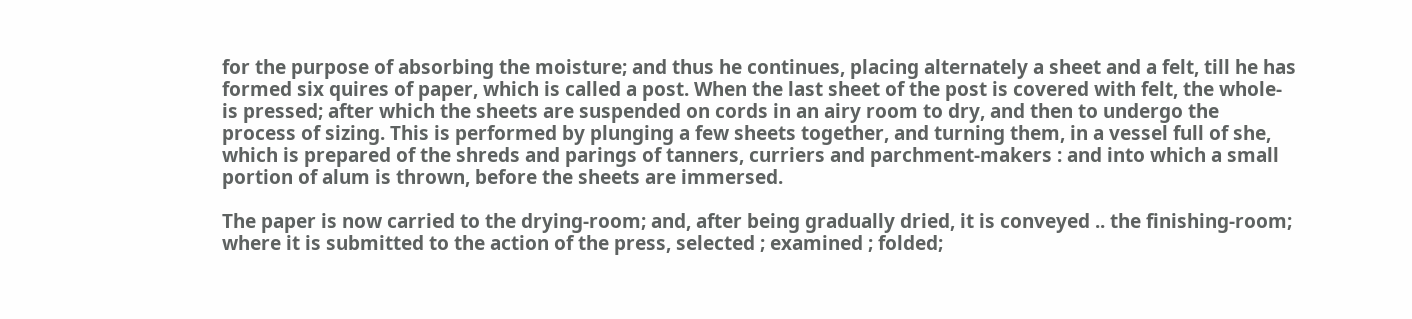for the purpose of absorbing the moisture; and thus he continues, placing alternately a sheet and a felt, till he has formed six quires of paper, which is called a post. When the last sheet of the post is covered with felt, the whole-is pressed; after which the sheets are suspended on cords in an airy room to dry, and then to undergo the process of sizing. This is performed by plunging a few sheets together, and turning them, in a vessel full of she, which is prepared of the shreds and parings of tanners, curriers and parchment-makers : and into which a small portion of alum is thrown, before the sheets are immersed.

The paper is now carried to the drying-room; and, after being gradually dried, it is conveyed .. the finishing-room; where it is submitted to the action of the press, selected ; examined ; folded;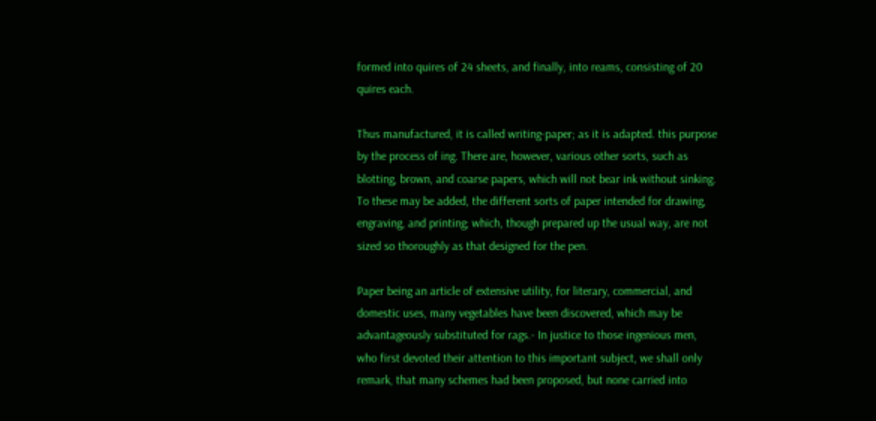formed into quires of 24 sheets, and finally, into reams, consisting of 20 quires each.

Thus manufactured, it is called writing-paper; as it is adapted. this purpose by the process of ing. There are, however, various other sorts, such as blotting, brown, and coarse papers, which will not bear ink without sinking. To these may be added, the different sorts of paper intended for drawing, engraving, and printing; which, though prepared up the usual way, are not sized so thoroughly as that designed for the pen.

Paper being an article of extensive utility, for literary, commercial, and domestic uses, many vegetables have been discovered, which may be advantageously substituted for rags.- In justice to those ingenious men, who first devoted their attention to this important subject, we shall only remark, that many schemes had been proposed, but none carried into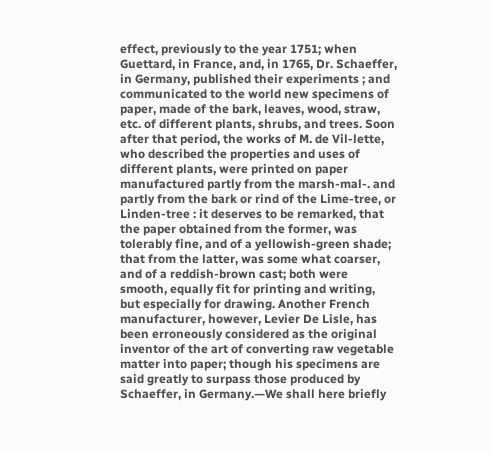effect, previously to the year 1751; when Guettard, in France, and, in 1765, Dr. Schaeffer, in Germany, published their experiments ; and communicated to the world new specimens of paper, made of the bark, leaves, wood, straw, etc. of different plants, shrubs, and trees. Soon after that period, the works of M. de Vil-lette, who described the properties and uses of different plants, were printed on paper manufactured partly from the marsh-mal-. and partly from the bark or rind of the Lime-tree, or Linden-tree : it deserves to be remarked, that the paper obtained from the former, was tolerably fine, and of a yellowish-green shade; that from the latter, was some what coarser, and of a reddish-brown cast; both were smooth, equally fit for printing and writing, but especially for drawing. Another French manufacturer, however, Levier De Lisle, has been erroneously considered as the original inventor of the art of converting raw vegetable matter into paper; though his specimens are said greatly to surpass those produced by Schaeffer, in Germany.—We shall here briefly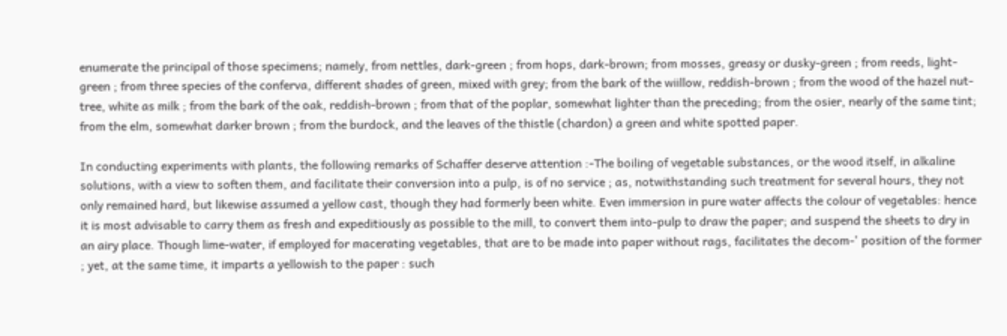enumerate the principal of those specimens; namely, from nettles, dark-green ; from hops, dark-brown; from mosses, greasy or dusky-green ; from reeds, light-green ; from three species of the conferva, different shades of green, mixed with grey; from the bark of the wiillow, reddish-brown ; from the wood of the hazel nut-tree, white as milk ; from the bark of the oak, reddish-brown ; from that of the poplar, somewhat lighter than the preceding; from the osier, nearly of the same tint; from the elm, somewhat darker brown ; from the burdock, and the leaves of the thistle (chardon) a green and white spotted paper.

In conducting experiments with plants, the following remarks of Schaffer deserve attention :-The boiling of vegetable substances, or the wood itself, in alkaline solutions, with a view to soften them, and facilitate their conversion into a pulp, is of no service ; as, notwithstanding such treatment for several hours, they not only remained hard, but likewise assumed a yellow cast, though they had formerly been white. Even immersion in pure water affects the colour of vegetables: hence it is most advisable to carry them as fresh and expeditiously as possible to the mill, to convert them into-pulp to draw the paper; and suspend the sheets to dry in an airy place. Though lime-water, if employed for macerating vegetables, that are to be made into paper without rags, facilitates the decom-' position of the former ; yet, at the same time, it imparts a yellowish to the paper : such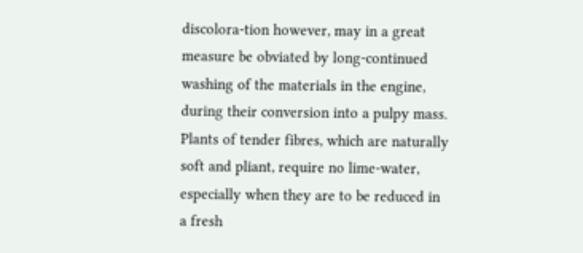discolora-tion however, may in a great measure be obviated by long-continued washing of the materials in the engine, during their conversion into a pulpy mass. Plants of tender fibres, which are naturally soft and pliant, require no lime-water, especially when they are to be reduced in a fresh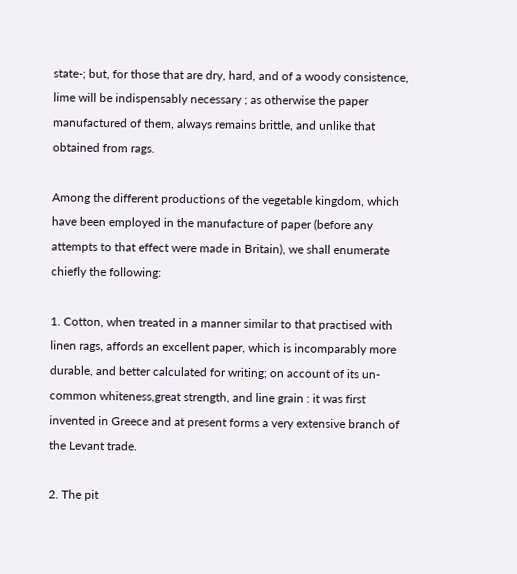state-; but, for those that are dry, hard, and of a woody consistence, lime will be indispensably necessary ; as otherwise the paper manufactured of them, always remains brittle, and unlike that obtained from rags.

Among the different productions of the vegetable kingdom, which have been employed in the manufacture of paper (before any attempts to that effect were made in Britain), we shall enumerate chiefly the following:

1. Cotton, when treated in a manner similar to that practised with linen rags, affords an excellent paper, which is incomparably more durable, and better calculated for writing; on account of its un-common whiteness,great strength, and line grain : it was first invented in Greece and at present forms a very extensive branch of the Levant trade.

2. The pit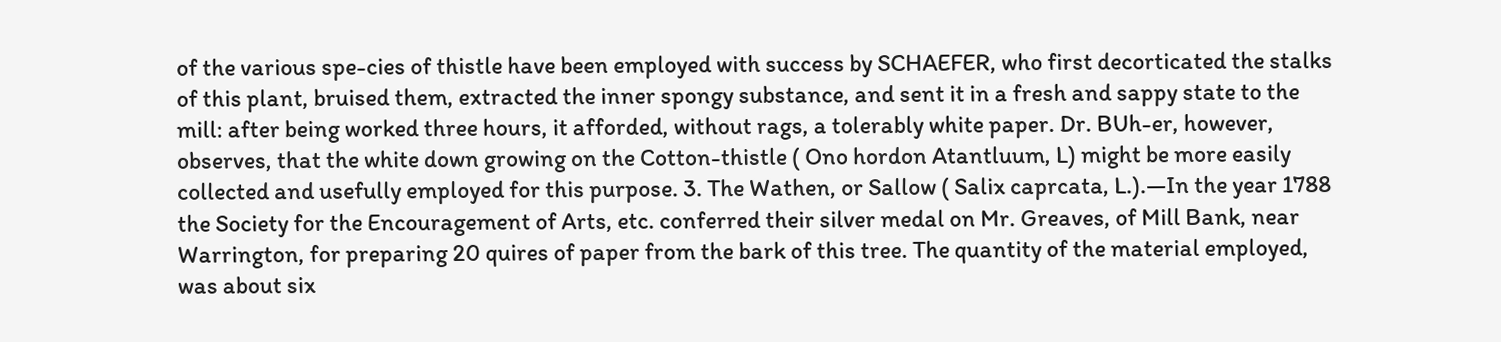of the various spe-cies of thistle have been employed with success by SCHAEFER, who first decorticated the stalks of this plant, bruised them, extracted the inner spongy substance, and sent it in a fresh and sappy state to the mill: after being worked three hours, it afforded, without rags, a tolerably white paper. Dr. BUh-er, however, observes, that the white down growing on the Cotton-thistle ( Ono hordon Atantluum, L) might be more easily collected and usefully employed for this purpose. 3. The Wathen, or Sallow ( Salix caprcata, L.).—In the year 1788 the Society for the Encouragement of Arts, etc. conferred their silver medal on Mr. Greaves, of Mill Bank, near Warrington, for preparing 20 quires of paper from the bark of this tree. The quantity of the material employed, was about six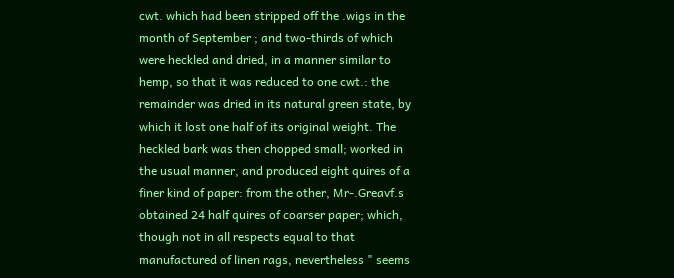cwt. which had been stripped off the .wigs in the month of September ; and two-thirds of which were heckled and dried, in a manner similar to hemp, so that it was reduced to one cwt.: the remainder was dried in its natural green state, by which it lost one half of its original weight. The heckled bark was then chopped small; worked in the usual manner, and produced eight quires of a finer kind of paper: from the other, Mr-.Greavf.s obtained 24 half quires of coarser paper; which, though not in all respects equal to that manufactured of linen rags, nevertheless " seems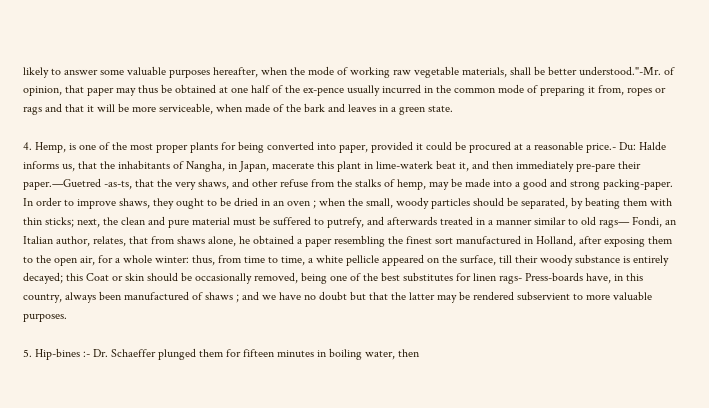likely to answer some valuable purposes hereafter, when the mode of working raw vegetable materials, shall be better understood."-Mr. of opinion, that paper may thus be obtained at one half of the ex-pence usually incurred in the common mode of preparing it from, ropes or rags and that it will be more serviceable, when made of the bark and leaves in a green state.

4. Hemp, is one of the most proper plants for being converted into paper, provided it could be procured at a reasonable price.- Du: Halde informs us, that the inhabitants of Nangha, in Japan, macerate this plant in lime-waterk beat it, and then immediately pre-pare their paper.—Guetred -as-ts, that the very shaws, and other refuse from the stalks of hemp, may be made into a good and strong packing-paper. In order to improve shaws, they ought to be dried in an oven ; when the small, woody particles should be separated, by beating them with thin sticks; next, the clean and pure material must be suffered to putrefy, and afterwards treated in a manner similar to old rags— Fondi, an Italian author, relates, that from shaws alone, he obtained a paper resembling the finest sort manufactured in Holland, after exposing them to the open air, for a whole winter: thus, from time to time, a white pellicle appeared on the surface, till their woody substance is entirely decayed; this Coat or skin should be occasionally removed, being one of the best substitutes for linen rags- Press-boards have, in this country, always been manufactured of shaws ; and we have no doubt but that the latter may be rendered subservient to more valuable purposes.

5. Hip-bines :- Dr. Schaeffer plunged them for fifteen minutes in boiling water, then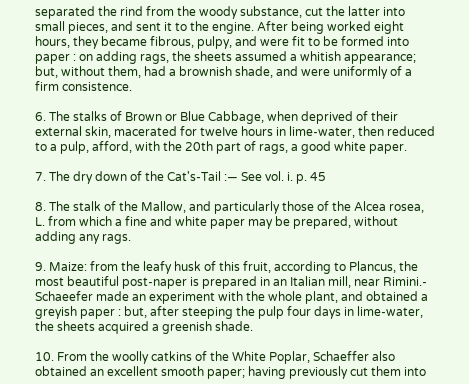separated the rind from the woody substance, cut the latter into small pieces, and sent it to the engine. After being worked eight hours, they became fibrous, pulpy, and were fit to be formed into paper : on adding rags, the sheets assumed a whitish appearance; but, without them, had a brownish shade, and were uniformly of a firm consistence.

6. The stalks of Brown or Blue Cabbage, when deprived of their external skin, macerated for tweIve hours in lime-water, then reduced to a pulp, afford, with the 20th part of rags, a good white paper.

7. The dry down of the Cat's-Tail :— See vol. i. p. 45

8. The stalk of the Mallow, and particularly those of the Alcea rosea, L. from which a fine and white paper may be prepared, without adding any rags.

9. Maize: from the leafy husk of this fruit, according to Plancus, the most beautiful post-naper is prepared in an Italian mill, near Rimini.- Schaeefer made an experiment with the whole plant, and obtained a greyish paper : but, after steeping the pulp four days in lime-water, the sheets acquired a greenish shade.

10. From the woolly catkins of the White Poplar, Schaeffer also obtained an excellent smooth paper; having previously cut them into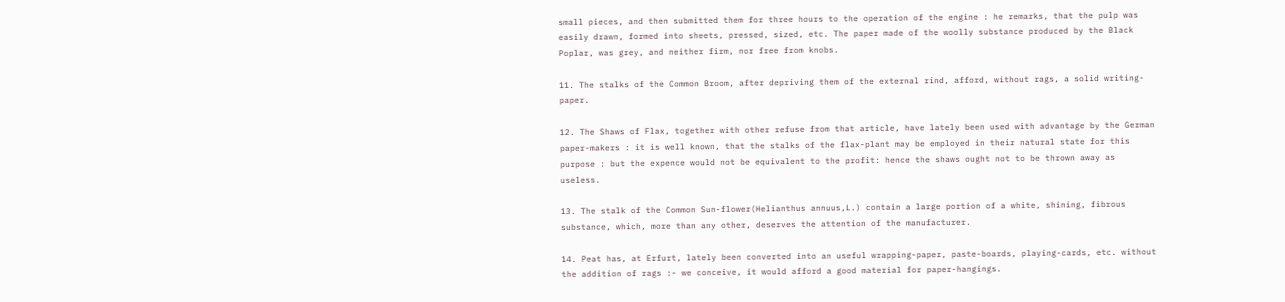small pieces, and then submitted them for three hours to the operation of the engine : he remarks, that the pulp was easily drawn, formed into sheets, pressed, sized, etc. The paper made of the woolly substance produced by the Black Poplar, was grey, and neither firm, nor free from knobs.

11. The stalks of the Common Broom, after depriving them of the external rind, afford, without rags, a solid writing-paper.

12. The Shaws of Flax, together with other refuse from that article, have lately been used with advantage by the German paper-makers : it is well known, that the stalks of the flax-plant may be employed in their natural state for this purpose : but the expence would not be equivalent to the profit: hence the shaws ought not to be thrown away as useless.

13. The stalk of the Common Sun-flower(Helianthus annuus,L.) contain a large portion of a white, shining, fibrous substance, which, more than any other, deserves the attention of the manufacturer.

14. Peat has, at Erfurt, lately been converted into an useful wrapping-paper, paste-boards, playing-cards, etc. without the addition of rags :- we conceive, it would afford a good material for paper-hangings.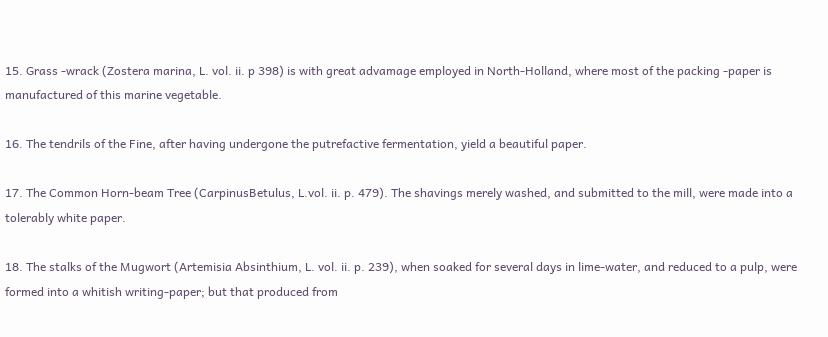15. Grass -wrack (Zostera marina, L. vol. ii. p 398) is with great advamage employed in North-Holland, where most of the packing -paper is manufactured of this marine vegetable.

16. The tendrils of the Fine, after having undergone the putrefactive fermentation, yield a beautiful paper.

17. The Common Horn-beam Tree (CarpinusBetulus, L.vol. ii. p. 479). The shavings merely washed, and submitted to the mill, were made into a tolerably white paper.

18. The stalks of the Mugwort (Artemisia Absinthium, L. vol. ii. p. 239), when soaked for several days in lime-water, and reduced to a pulp, were formed into a whitish writing-paper; but that produced from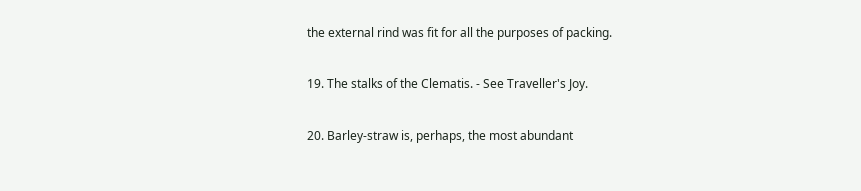the external rind was fit for all the purposes of packing.

19. The stalks of the Clematis. - See Traveller's Joy.

20. Barley-straw is, perhaps, the most abundant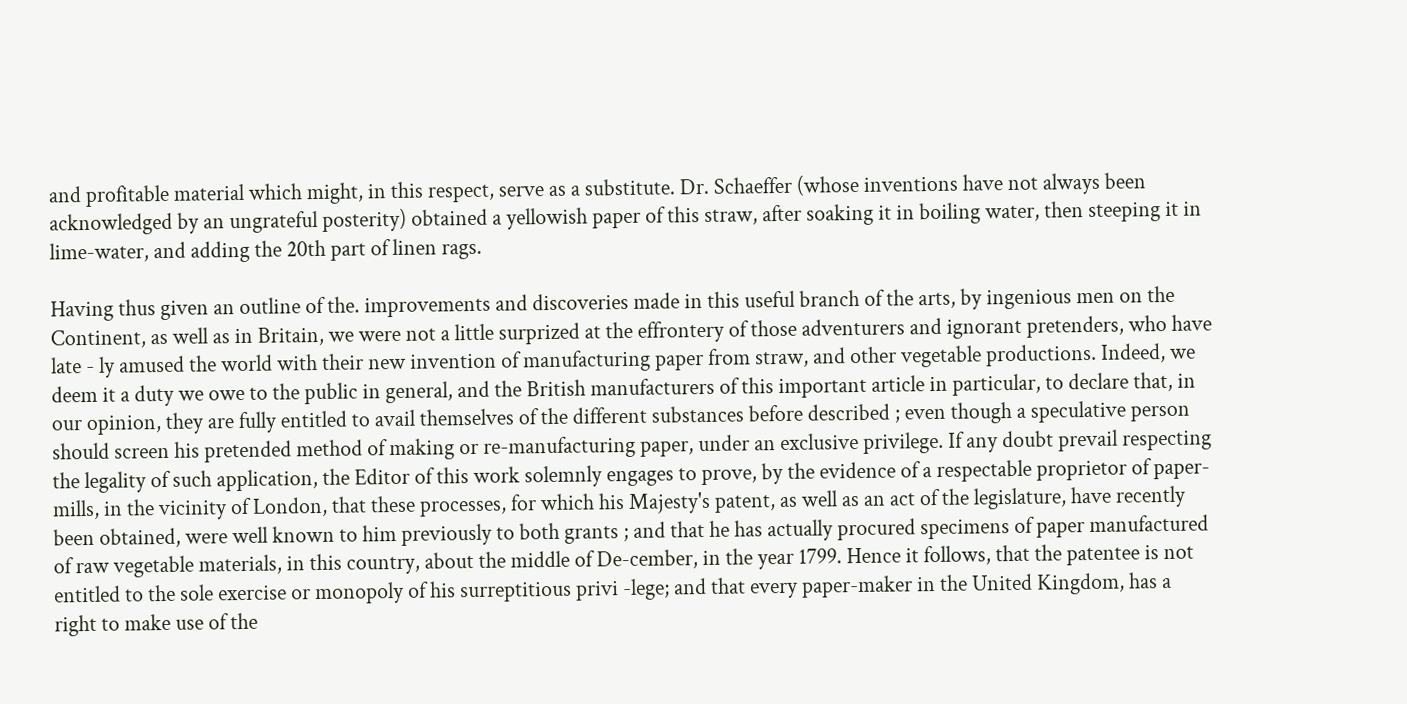and profitable material which might, in this respect, serve as a substitute. Dr. Schaeffer (whose inventions have not always been acknowledged by an ungrateful posterity) obtained a yellowish paper of this straw, after soaking it in boiling water, then steeping it in lime-water, and adding the 20th part of linen rags.

Having thus given an outline of the. improvements and discoveries made in this useful branch of the arts, by ingenious men on the Continent, as well as in Britain, we were not a little surprized at the effrontery of those adventurers and ignorant pretenders, who have late - ly amused the world with their new invention of manufacturing paper from straw, and other vegetable productions. Indeed, we deem it a duty we owe to the public in general, and the British manufacturers of this important article in particular, to declare that, in our opinion, they are fully entitled to avail themselves of the different substances before described ; even though a speculative person should screen his pretended method of making or re-manufacturing paper, under an exclusive privilege. If any doubt prevail respecting the legality of such application, the Editor of this work solemnly engages to prove, by the evidence of a respectable proprietor of paper-mills, in the vicinity of London, that these processes, for which his Majesty's patent, as well as an act of the legislature, have recently been obtained, were well known to him previously to both grants ; and that he has actually procured specimens of paper manufactured of raw vegetable materials, in this country, about the middle of De-cember, in the year 1799. Hence it follows, that the patentee is not entitled to the sole exercise or monopoly of his surreptitious privi -lege; and that every paper-maker in the United Kingdom, has a right to make use of the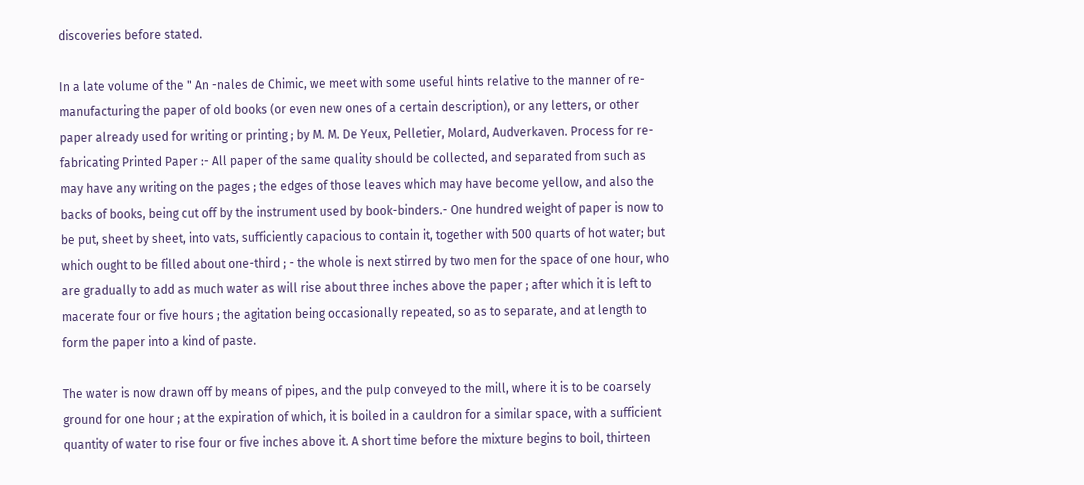discoveries before stated.

In a late volume of the " An -nales de Chimic, we meet with some useful hints relative to the manner of re-manufacturing the paper of old books (or even new ones of a certain description), or any letters, or other paper already used for writing or printing ; by M. M. De Yeux, Pelletier, Molard, Audverkaven. Process for re-fabricating Printed Paper :- All paper of the same quality should be collected, and separated from such as may have any writing on the pages ; the edges of those leaves which may have become yellow, and also the backs of books, being cut off by the instrument used by book-binders.- One hundred weight of paper is now to be put, sheet by sheet, into vats, sufficiently capacious to contain it, together with 500 quarts of hot water; but which ought to be filled about one-third ; - the whole is next stirred by two men for the space of one hour, who are gradually to add as much water as will rise about three inches above the paper ; after which it is left to macerate four or five hours ; the agitation being occasionally repeated, so as to separate, and at length to form the paper into a kind of paste.

The water is now drawn off by means of pipes, and the pulp conveyed to the mill, where it is to be coarsely ground for one hour ; at the expiration of which, it is boiled in a cauldron for a similar space, with a sufficient quantity of water to rise four or five inches above it. A short time before the mixture begins to boil, thirteen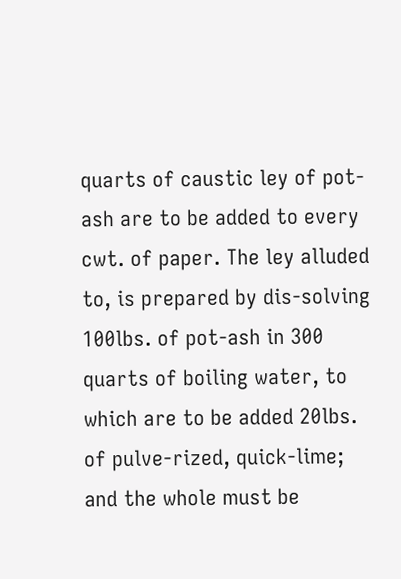quarts of caustic ley of pot-ash are to be added to every cwt. of paper. The ley alluded to, is prepared by dis-solving 100lbs. of pot-ash in 300 quarts of boiling water, to which are to be added 20lbs. of pulve-rized, quick-lime; and the whole must be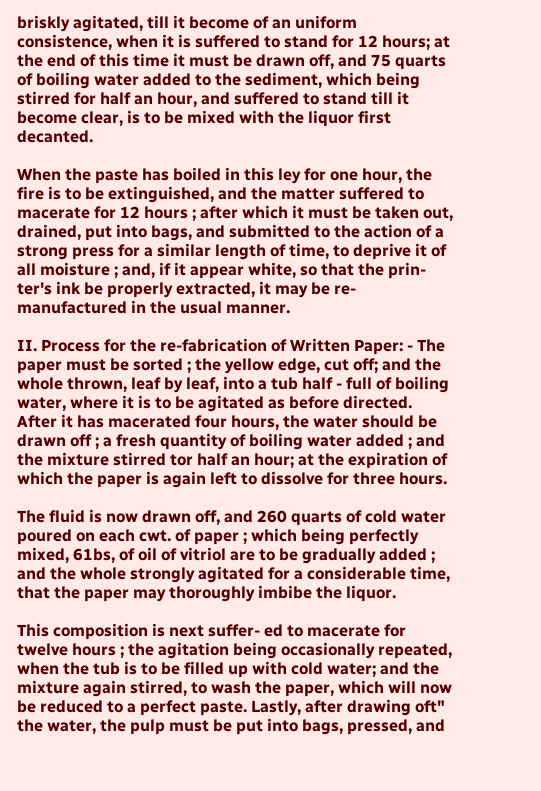briskly agitated, till it become of an uniform consistence, when it is suffered to stand for 12 hours; at the end of this time it must be drawn off, and 75 quarts of boiling water added to the sediment, which being stirred for half an hour, and suffered to stand till it become clear, is to be mixed with the liquor first decanted.

When the paste has boiled in this ley for one hour, the fire is to be extinguished, and the matter suffered to macerate for 12 hours ; after which it must be taken out, drained, put into bags, and submitted to the action of a strong press for a similar length of time, to deprive it of all moisture ; and, if it appear white, so that the prin-ter's ink be properly extracted, it may be re-manufactured in the usual manner.

II. Process for the re-fabrication of Written Paper: - The paper must be sorted ; the yellow edge, cut off; and the whole thrown, leaf by leaf, into a tub half - full of boiling water, where it is to be agitated as before directed. After it has macerated four hours, the water should be drawn off ; a fresh quantity of boiling water added ; and the mixture stirred tor half an hour; at the expiration of which the paper is again left to dissolve for three hours.

The fluid is now drawn off, and 260 quarts of cold water poured on each cwt. of paper ; which being perfectly mixed, 61bs, of oil of vitriol are to be gradually added ; and the whole strongly agitated for a considerable time, that the paper may thoroughly imbibe the liquor.

This composition is next suffer- ed to macerate for twelve hours ; the agitation being occasionally repeated, when the tub is to be filled up with cold water; and the mixture again stirred, to wash the paper, which will now be reduced to a perfect paste. Lastly, after drawing oft" the water, the pulp must be put into bags, pressed, and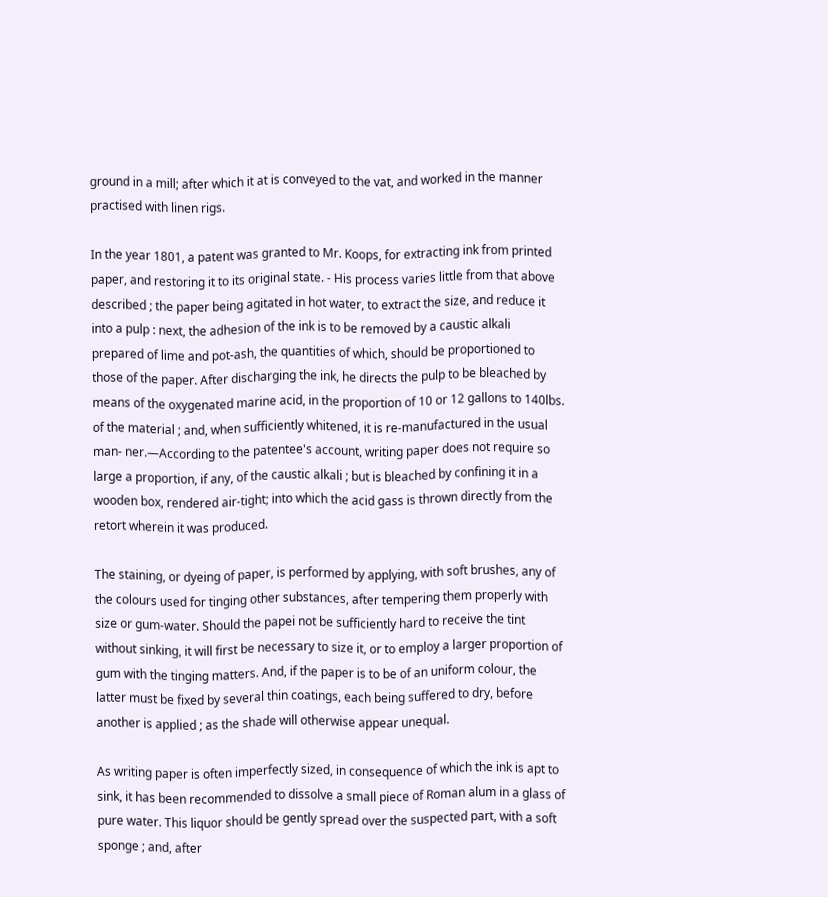ground in a mill; after which it at is conveyed to the vat, and worked in the manner practised with linen rigs.

In the year 1801, a patent was granted to Mr. Koops, for extracting ink from printed paper, and restoring it to its original state. - His process varies little from that above described ; the paper being agitated in hot water, to extract the size, and reduce it into a pulp : next, the adhesion of the ink is to be removed by a caustic alkali prepared of lime and pot-ash, the quantities of which, should be proportioned to those of the paper. After discharging the ink, he directs the pulp to be bleached by means of the oxygenated marine acid, in the proportion of 10 or 12 gallons to 140lbs. of the material ; and, when sufficiently whitened, it is re-manufactured in the usual man- ner.—According to the patentee's account, writing paper does not require so large a proportion, if any, of the caustic alkali ; but is bleached by confining it in a wooden box, rendered air-tight; into which the acid gass is thrown directly from the retort wherein it was produced.

The staining, or dyeing of paper, is performed by applying, with soft brushes, any of the colours used for tinging other substances, after tempering them properly with size or gum-water. Should the papei not be sufficiently hard to receive the tint without sinking, it will first be necessary to size it, or to employ a larger proportion of gum with the tinging matters. And, if the paper is to be of an uniform colour, the latter must be fixed by several thin coatings, each being suffered to dry, before another is applied ; as the shade will otherwise appear unequal.

As writing paper is often imperfectly sized, in consequence of which the ink is apt to sink, it has been recommended to dissolve a small piece of Roman alum in a glass of pure water. This liquor should be gently spread over the suspected part, with a soft sponge ; and, after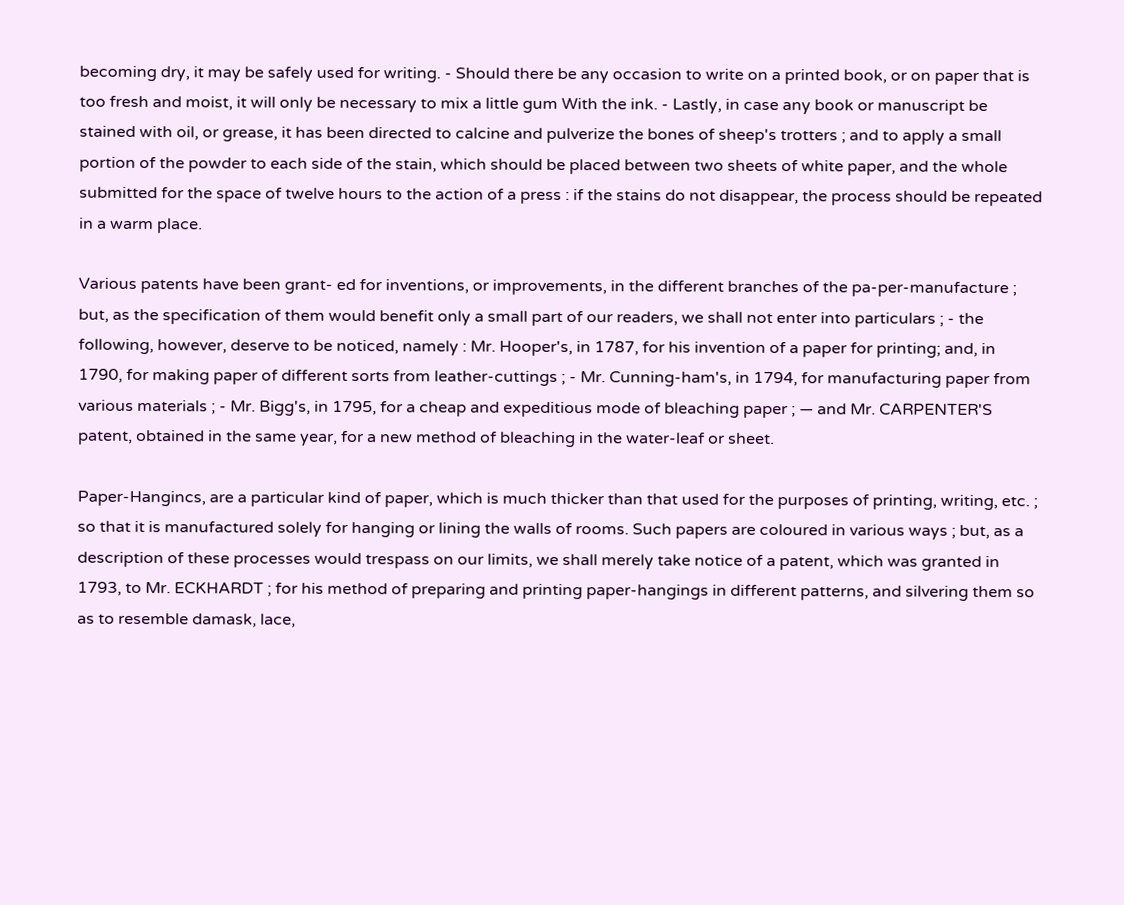becoming dry, it may be safely used for writing. - Should there be any occasion to write on a printed book, or on paper that is too fresh and moist, it will only be necessary to mix a little gum With the ink. - Lastly, in case any book or manuscript be stained with oil, or grease, it has been directed to calcine and pulverize the bones of sheep's trotters ; and to apply a small portion of the powder to each side of the stain, which should be placed between two sheets of white paper, and the whole submitted for the space of twelve hours to the action of a press : if the stains do not disappear, the process should be repeated in a warm place.

Various patents have been grant- ed for inventions, or improvements, in the different branches of the pa-per-manufacture ; but, as the specification of them would benefit only a small part of our readers, we shall not enter into particulars ; - the following, however, deserve to be noticed, namely : Mr. Hooper's, in 1787, for his invention of a paper for printing; and, in 1790, for making paper of different sorts from leather-cuttings ; - Mr. Cunning-ham's, in 1794, for manufacturing paper from various materials ; - Mr. Bigg's, in 1795, for a cheap and expeditious mode of bleaching paper ; — and Mr. CARPENTER'S patent, obtained in the same year, for a new method of bleaching in the water-leaf or sheet.

Paper-Hangincs, are a particular kind of paper, which is much thicker than that used for the purposes of printing, writing, etc. ; so that it is manufactured solely for hanging or lining the walls of rooms. Such papers are coloured in various ways ; but, as a description of these processes would trespass on our limits, we shall merely take notice of a patent, which was granted in 1793, to Mr. ECKHARDT ; for his method of preparing and printing paper-hangings in different patterns, and silvering them so as to resemble damask, lace,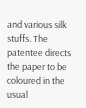and various silk stuffs. The patentee directs the paper to be coloured in the usual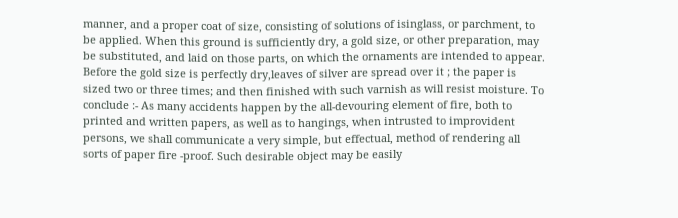manner, and a proper coat of size, consisting of solutions of isinglass, or parchment, to be applied. When this ground is sufficiently dry, a gold size, or other preparation, may be substituted, and laid on those parts, on which the ornaments are intended to appear. Before the gold size is perfectly dry,leaves of silver are spread over it ; the paper is sized two or three times; and then finished with such varnish as will resist moisture. To conclude :- As many accidents happen by the all-devouring element of fire, both to printed and written papers, as well as to hangings, when intrusted to improvident persons, we shall communicate a very simple, but effectual, method of rendering all sorts of paper fire -proof. Such desirable object may be easily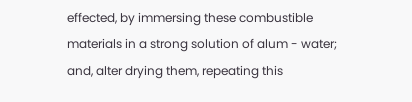effected, by immersing these combustible materials in a strong solution of alum - water; and, alter drying them, repeating this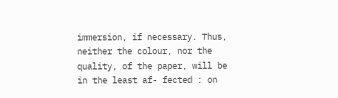immersion, if necessary. Thus, neither the colour, nor the quality, of the paper, will be in the least af- fected : on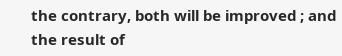the contrary, both will be improved ; and the result of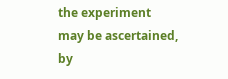the experiment may be ascertained, by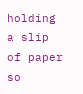holding a slip of paper so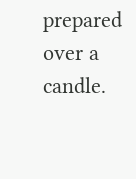prepared over a candle.